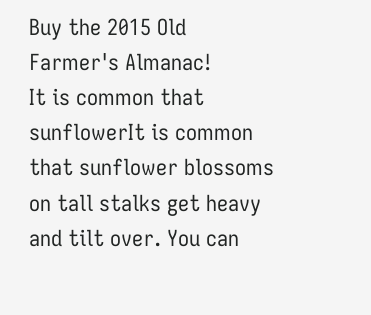Buy the 2015 Old Farmer's Almanac!
It is common that sunflowerIt is common that sunflower blossoms on tall stalks get heavy and tilt over. You can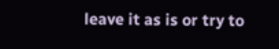leave it as is or try to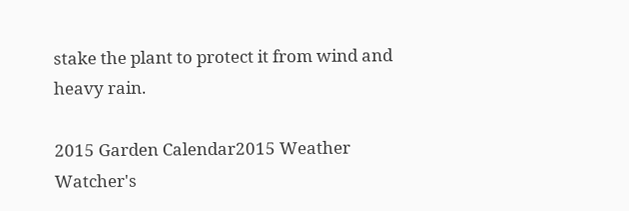stake the plant to protect it from wind and heavy rain.

2015 Garden Calendar2015 Weather Watcher's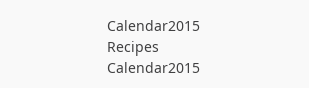Calendar2015 Recipes Calendar2015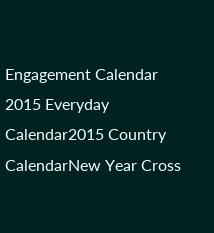Engagement Calendar 2015 Everyday Calendar2015 Country CalendarNew Year Cross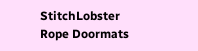StitchLobster Rope Doormats